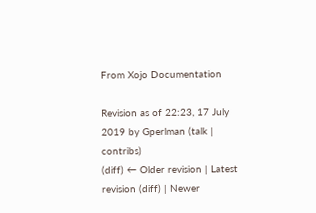From Xojo Documentation

Revision as of 22:23, 17 July 2019 by Gperlman (talk | contribs)
(diff) ← Older revision | Latest revision (diff) | Newer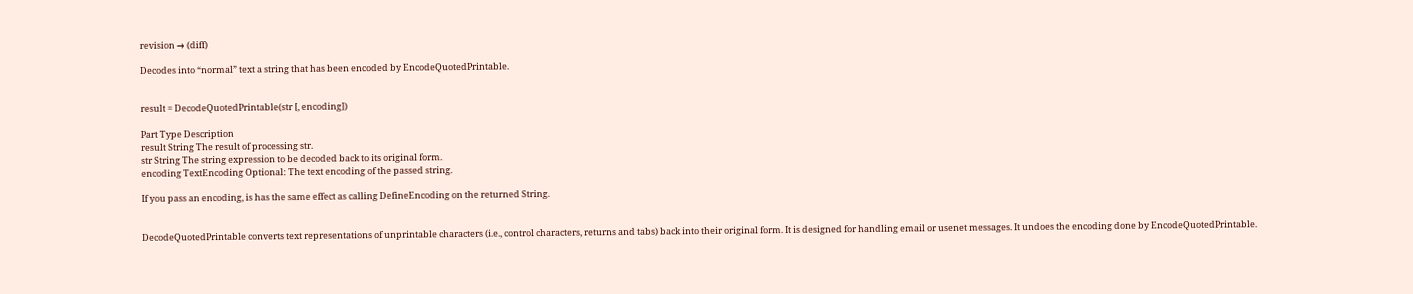revision → (diff)

Decodes into “normal” text a string that has been encoded by EncodeQuotedPrintable.


result = DecodeQuotedPrintable(str [, encoding])

Part Type Description
result String The result of processing str.
str String The string expression to be decoded back to its original form.
encoding TextEncoding Optional: The text encoding of the passed string.

If you pass an encoding, is has the same effect as calling DefineEncoding on the returned String.


DecodeQuotedPrintable converts text representations of unprintable characters (i.e., control characters, returns and tabs) back into their original form. It is designed for handling email or usenet messages. It undoes the encoding done by EncodeQuotedPrintable.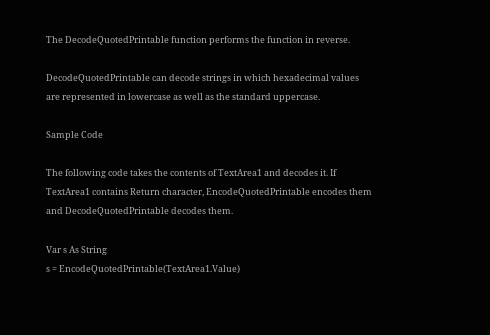The DecodeQuotedPrintable function performs the function in reverse.

DecodeQuotedPrintable can decode strings in which hexadecimal values are represented in lowercase as well as the standard uppercase.

Sample Code

The following code takes the contents of TextArea1 and decodes it. If TextArea1 contains Return character, EncodeQuotedPrintable encodes them and DecodeQuotedPrintable decodes them.

Var s As String
s = EncodeQuotedPrintable(TextArea1.Value)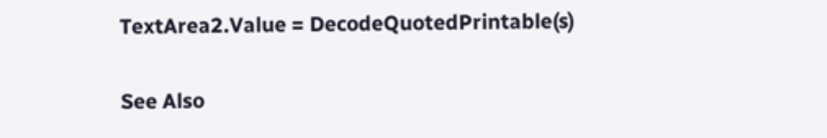TextArea2.Value = DecodeQuotedPrintable(s)

See Also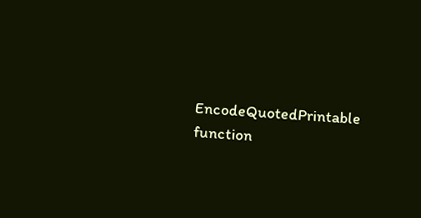EncodeQuotedPrintable function